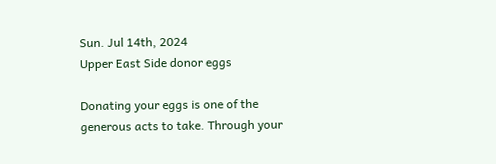Sun. Jul 14th, 2024
Upper East Side donor eggs

Donating your eggs is one of the generous acts to take. Through your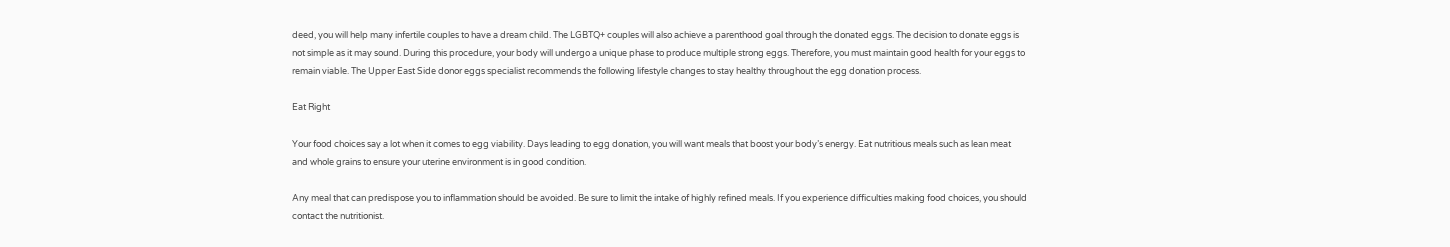deed, you will help many infertile couples to have a dream child. The LGBTQ+ couples will also achieve a parenthood goal through the donated eggs. The decision to donate eggs is not simple as it may sound. During this procedure, your body will undergo a unique phase to produce multiple strong eggs. Therefore, you must maintain good health for your eggs to remain viable. The Upper East Side donor eggs specialist recommends the following lifestyle changes to stay healthy throughout the egg donation process.

Eat Right

Your food choices say a lot when it comes to egg viability. Days leading to egg donation, you will want meals that boost your body’s energy. Eat nutritious meals such as lean meat and whole grains to ensure your uterine environment is in good condition.

Any meal that can predispose you to inflammation should be avoided. Be sure to limit the intake of highly refined meals. If you experience difficulties making food choices, you should contact the nutritionist.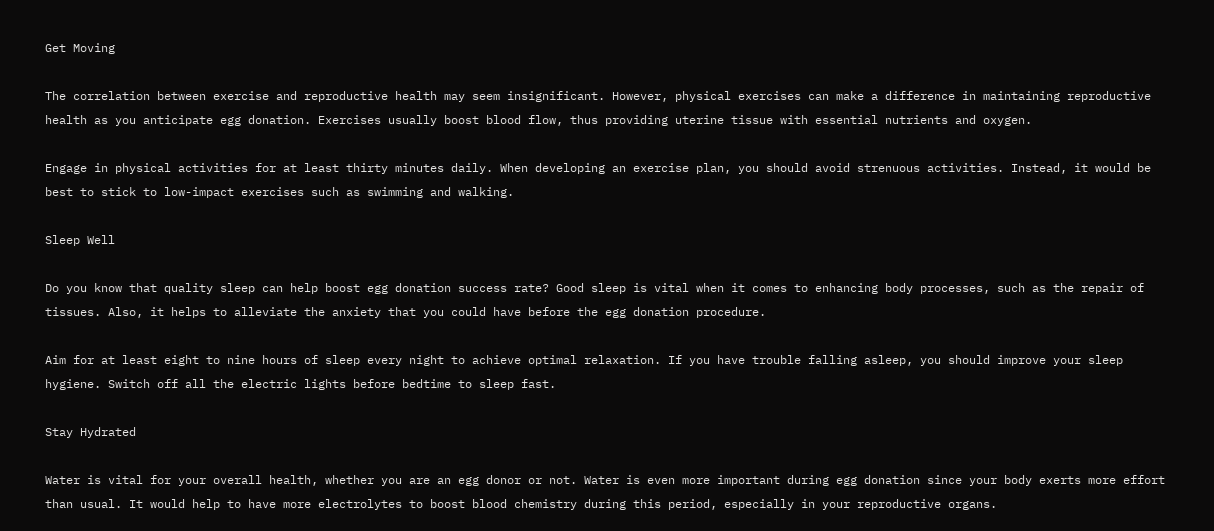Get Moving

The correlation between exercise and reproductive health may seem insignificant. However, physical exercises can make a difference in maintaining reproductive health as you anticipate egg donation. Exercises usually boost blood flow, thus providing uterine tissue with essential nutrients and oxygen.

Engage in physical activities for at least thirty minutes daily. When developing an exercise plan, you should avoid strenuous activities. Instead, it would be best to stick to low-impact exercises such as swimming and walking.

Sleep Well

Do you know that quality sleep can help boost egg donation success rate? Good sleep is vital when it comes to enhancing body processes, such as the repair of tissues. Also, it helps to alleviate the anxiety that you could have before the egg donation procedure.

Aim for at least eight to nine hours of sleep every night to achieve optimal relaxation. If you have trouble falling asleep, you should improve your sleep hygiene. Switch off all the electric lights before bedtime to sleep fast.

Stay Hydrated

Water is vital for your overall health, whether you are an egg donor or not. Water is even more important during egg donation since your body exerts more effort than usual. It would help to have more electrolytes to boost blood chemistry during this period, especially in your reproductive organs.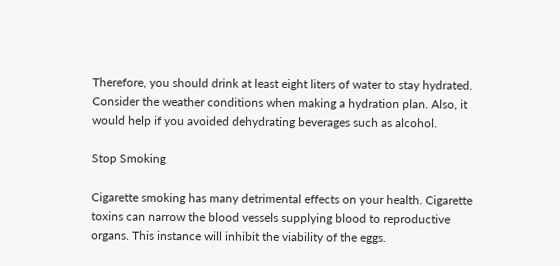Therefore, you should drink at least eight liters of water to stay hydrated. Consider the weather conditions when making a hydration plan. Also, it would help if you avoided dehydrating beverages such as alcohol.

Stop Smoking

Cigarette smoking has many detrimental effects on your health. Cigarette toxins can narrow the blood vessels supplying blood to reproductive organs. This instance will inhibit the viability of the eggs.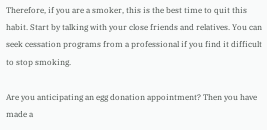Therefore, if you are a smoker, this is the best time to quit this habit. Start by talking with your close friends and relatives. You can seek cessation programs from a professional if you find it difficult to stop smoking.

Are you anticipating an egg donation appointment? Then you have made a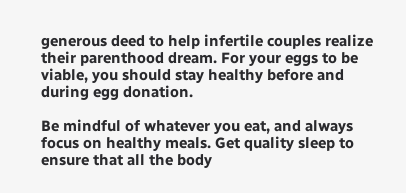generous deed to help infertile couples realize their parenthood dream. For your eggs to be viable, you should stay healthy before and during egg donation.

Be mindful of whatever you eat, and always focus on healthy meals. Get quality sleep to ensure that all the body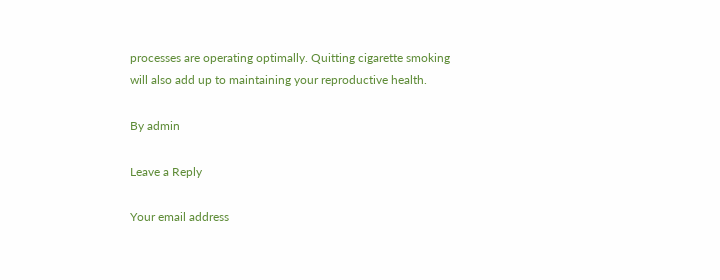processes are operating optimally. Quitting cigarette smoking will also add up to maintaining your reproductive health.

By admin

Leave a Reply

Your email address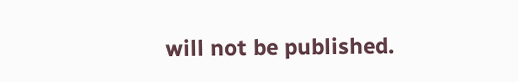will not be published.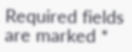Required fields are marked *